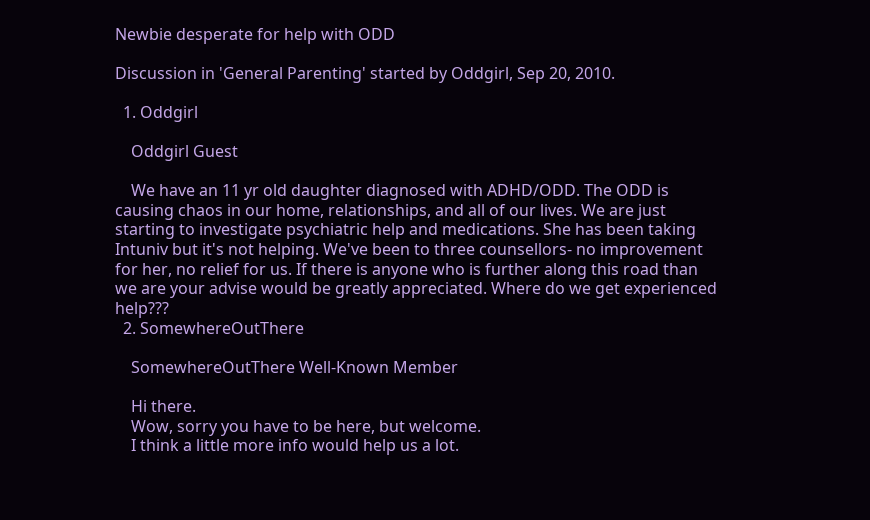Newbie desperate for help with ODD

Discussion in 'General Parenting' started by Oddgirl, Sep 20, 2010.

  1. Oddgirl

    Oddgirl Guest

    We have an 11 yr old daughter diagnosed with ADHD/ODD. The ODD is causing chaos in our home, relationships, and all of our lives. We are just starting to investigate psychiatric help and medications. She has been taking Intuniv but it's not helping. We've been to three counsellors- no improvement for her, no relief for us. If there is anyone who is further along this road than we are your advise would be greatly appreciated. Where do we get experienced help???
  2. SomewhereOutThere

    SomewhereOutThere Well-Known Member

    Hi there.
    Wow, sorry you have to be here, but welcome.
    I think a little more info would help us a lot.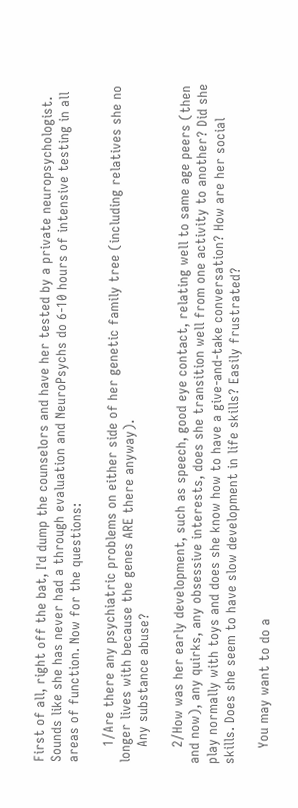First of all, right off the bat, I'd dump the counselors and have her tested by a private neuropsychologist. Sounds like she has never had a through evaluation and NeuroPsychs do 6-10 hours of intensive testing in all areas of function. Now for the questions:

    1/Are there any psychiatric problems on either side of her genetic family tree (including relatives she no longer lives with because the genes ARE there anyway).
    Any substance abuse?

    2/How was her early development, such as speech, good eye contact, relating well to same age peers (then and now), any quirks, any obsessive interests, does she transition well from one activity to another? Did she play normally with toys and does she know how to have a give-and-take conversation? How are her social skills. Does she seem to have slow development in life skills? Easily frustrated?

    You may want to do a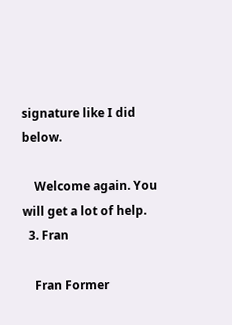signature like I did below.

    Welcome again. You will get a lot of help.
  3. Fran

    Fran Former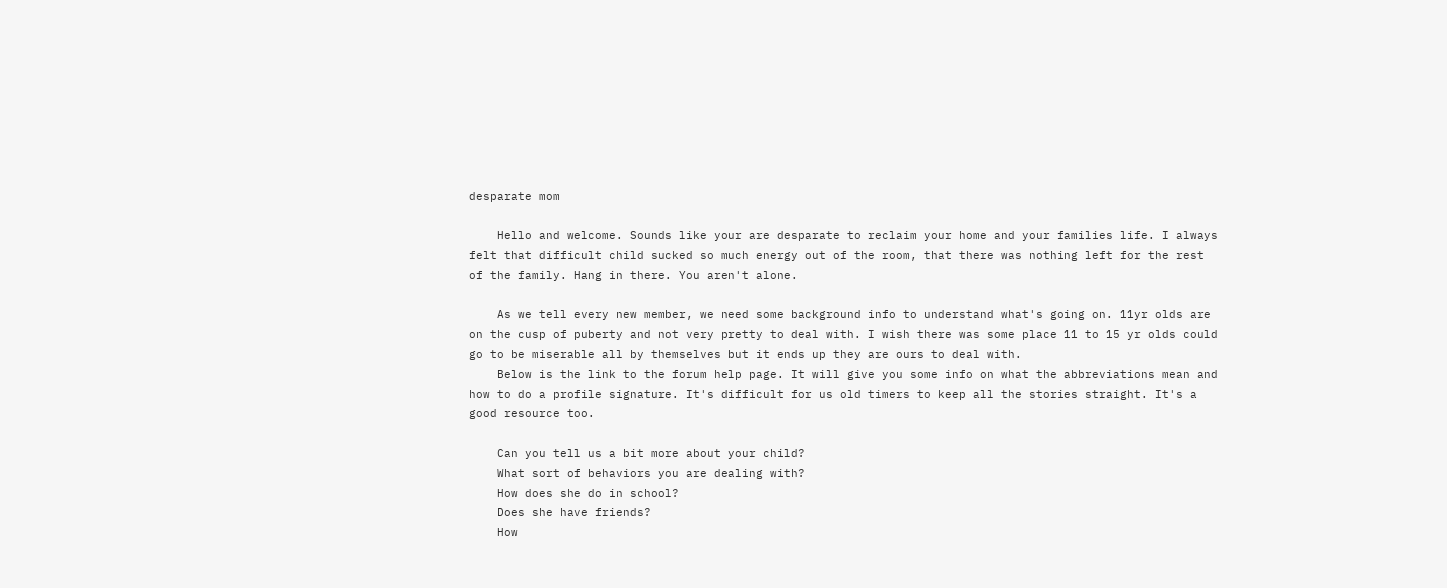desparate mom

    Hello and welcome. Sounds like your are desparate to reclaim your home and your families life. I always felt that difficult child sucked so much energy out of the room, that there was nothing left for the rest of the family. Hang in there. You aren't alone.

    As we tell every new member, we need some background info to understand what's going on. 11yr olds are on the cusp of puberty and not very pretty to deal with. I wish there was some place 11 to 15 yr olds could go to be miserable all by themselves but it ends up they are ours to deal with.
    Below is the link to the forum help page. It will give you some info on what the abbreviations mean and how to do a profile signature. It's difficult for us old timers to keep all the stories straight. It's a good resource too.

    Can you tell us a bit more about your child?
    What sort of behaviors you are dealing with?
    How does she do in school?
    Does she have friends?
    How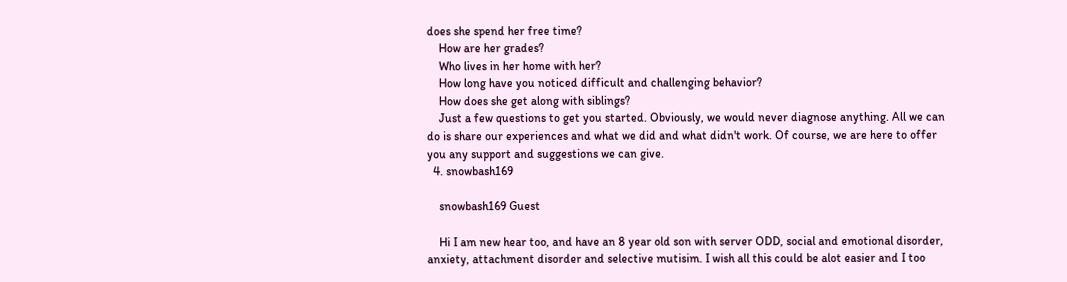does she spend her free time?
    How are her grades?
    Who lives in her home with her?
    How long have you noticed difficult and challenging behavior?
    How does she get along with siblings?
    Just a few questions to get you started. Obviously, we would never diagnose anything. All we can do is share our experiences and what we did and what didn't work. Of course, we are here to offer you any support and suggestions we can give.
  4. snowbash169

    snowbash169 Guest

    Hi I am new hear too, and have an 8 year old son with server ODD, social and emotional disorder, anxiety, attachment disorder and selective mutisim. I wish all this could be alot easier and I too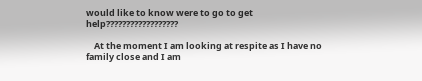would like to know were to go to get help??????????????????

    At the moment I am looking at respite as I have no family close and I am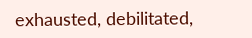exhausted, debilitated,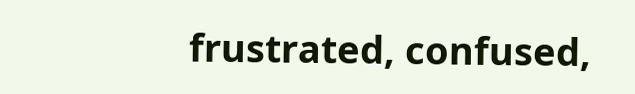frustrated, confused,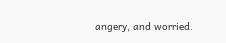angery, and worried.